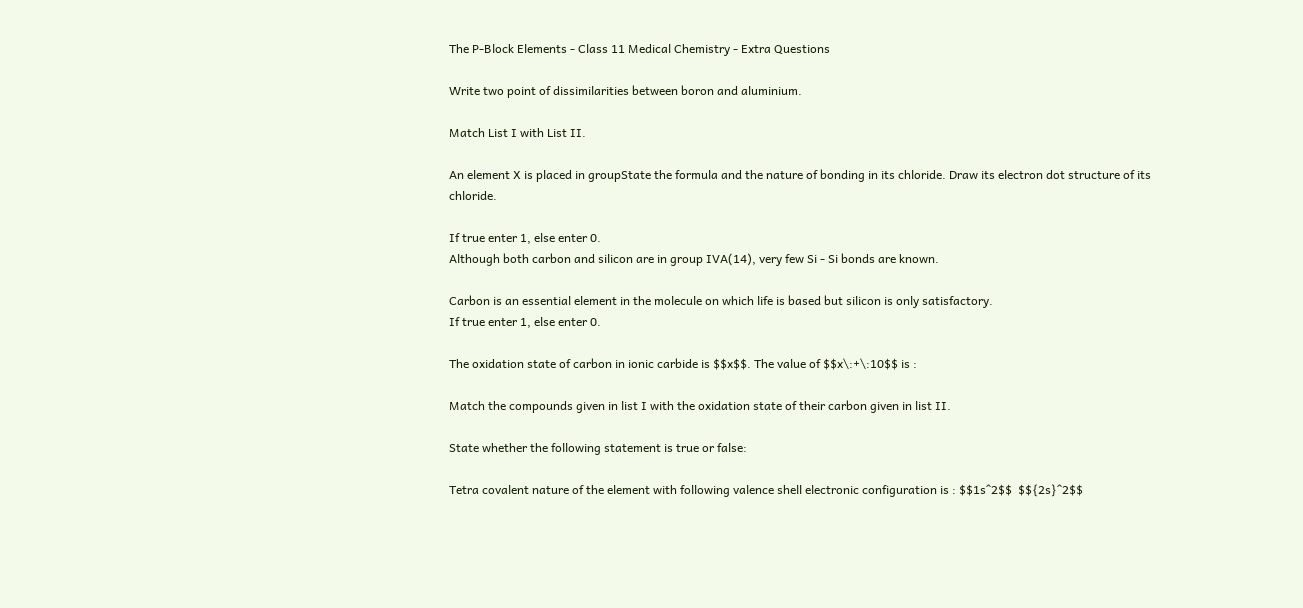The P-Block Elements - Class 11 Medical Chemistry - Extra Questions

Write two point of dissimilarities between boron and aluminium.

Match List I with List II.

An element X is placed in groupState the formula and the nature of bonding in its chloride. Draw its electron dot structure of its chloride.

If true enter 1, else enter 0.
Although both carbon and silicon are in group IVA(14), very few Si - Si bonds are known.

Carbon is an essential element in the molecule on which life is based but silicon is only satisfactory.
If true enter 1, else enter 0.

The oxidation state of carbon in ionic carbide is $$x$$. The value of $$x\:+\:10$$ is :

Match the compounds given in list I with the oxidation state of their carbon given in list II.

State whether the following statement is true or false:

Tetra covalent nature of the element with following valence shell electronic configuration is : $$1s^2$$  $${2s}^2$$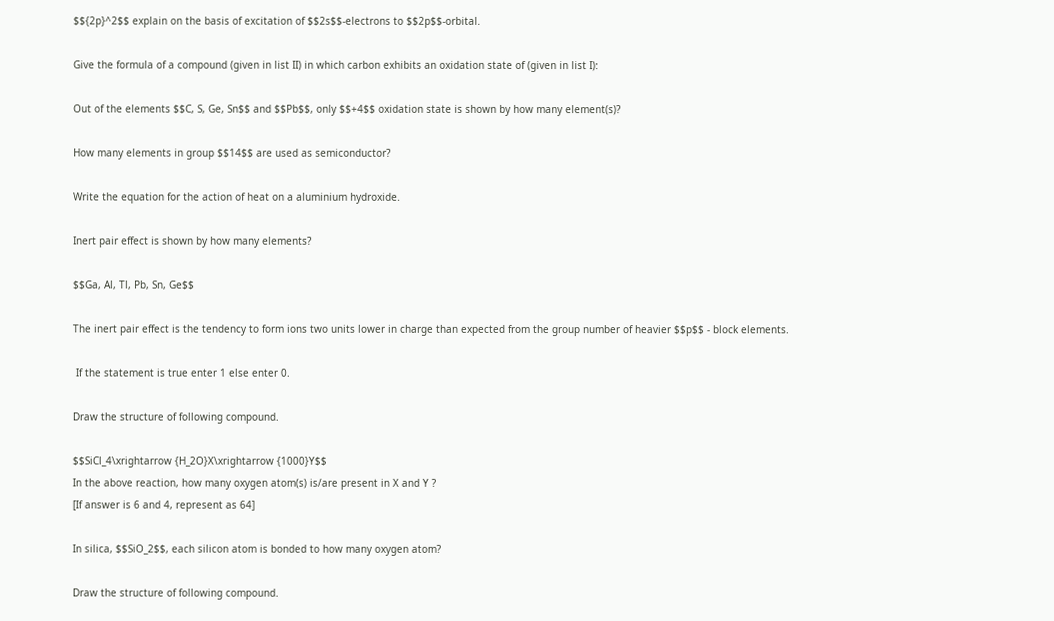$${2p}^2$$ explain on the basis of excitation of $$2s$$-electrons to $$2p$$-orbital.

Give the formula of a compound (given in list II) in which carbon exhibits an oxidation state of (given in list I):

Out of the elements $$C, S, Ge, Sn$$ and $$Pb$$, only $$+4$$ oxidation state is shown by how many element(s)?

How many elements in group $$14$$ are used as semiconductor?

Write the equation for the action of heat on a aluminium hydroxide.

Inert pair effect is shown by how many elements?

$$Ga, Al, Tl, Pb, Sn, Ge$$

The inert pair effect is the tendency to form ions two units lower in charge than expected from the group number of heavier $$p$$ - block elements.

 If the statement is true enter 1 else enter 0.

Draw the structure of following compound.

$$SiCl_4\xrightarrow {H_2O}X\xrightarrow {1000}Y$$
In the above reaction, how many oxygen atom(s) is/are present in X and Y ?
[If answer is 6 and 4, represent as 64]

In silica, $$SiO_2$$, each silicon atom is bonded to how many oxygen atom?

Draw the structure of following compound.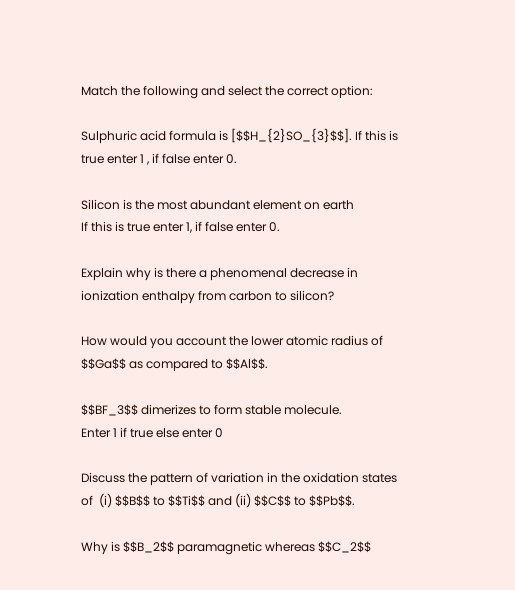Match the following and select the correct option:

Sulphuric acid formula is [$$H_{2}SO_{3}$$]. If this is true enter 1 , if false enter 0.

Silicon is the most abundant element on earth
If this is true enter 1, if false enter 0.

Explain why is there a phenomenal decrease in ionization enthalpy from carbon to silicon?

How would you account the lower atomic radius of $$Ga$$ as compared to $$Al$$.

$$BF_3$$ dimerizes to form stable molecule.
Enter 1 if true else enter 0

Discuss the pattern of variation in the oxidation states of  (i) $$B$$ to $$Ti$$ and (ii) $$C$$ to $$Pb$$.

Why is $$B_2$$ paramagnetic whereas $$C_2$$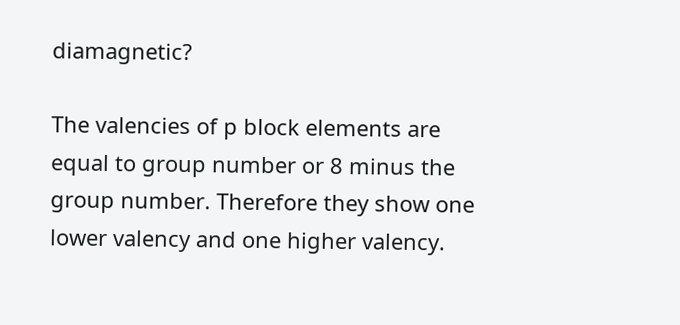diamagnetic?

The valencies of p block elements are equal to group number or 8 minus the group number. Therefore they show one lower valency and one higher valency.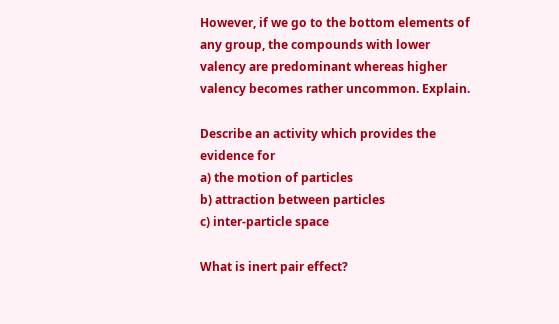However, if we go to the bottom elements of any group, the compounds with lower valency are predominant whereas higher valency becomes rather uncommon. Explain.

Describe an activity which provides the evidence for
a) the motion of particles
b) attraction between particles
c) inter-particle space

What is inert pair effect?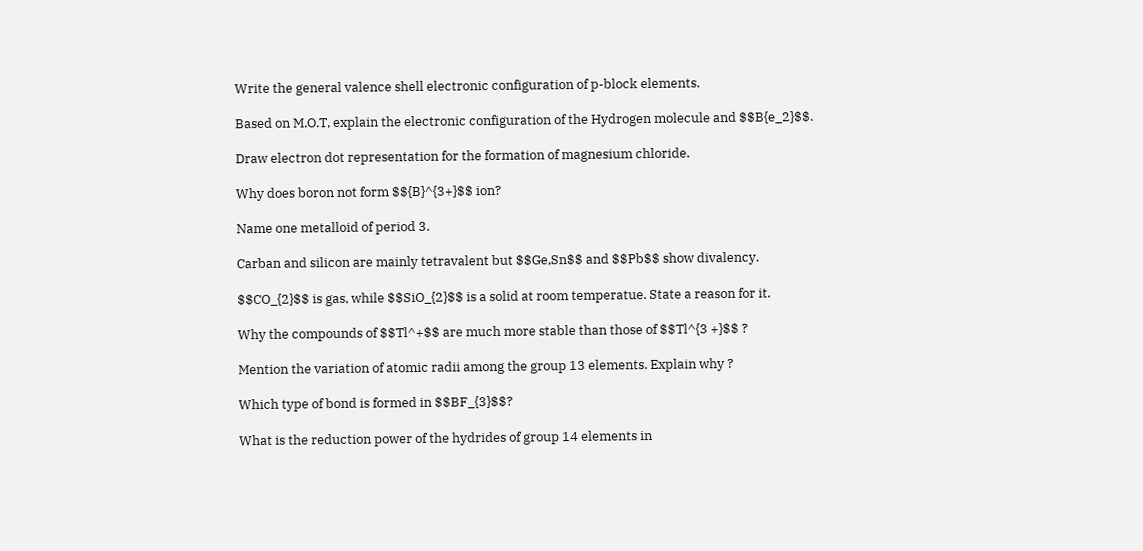Write the general valence shell electronic configuration of p-block elements.

Based on M.O.T, explain the electronic configuration of the Hydrogen molecule and $$B{e_2}$$.

Draw electron dot representation for the formation of magnesium chloride.

Why does boron not form $${B}^{3+}$$ ion?

Name one metalloid of period 3.

Carban and silicon are mainly tetravalent but $$Ge,Sn$$ and $$Pb$$ show divalency.

$$CO_{2}$$ is gas, while $$SiO_{2}$$ is a solid at room temperatue. State a reason for it.

Why the compounds of $$Tl^+$$ are much more stable than those of $$Tl^{3 +}$$ ?

Mention the variation of atomic radii among the group 13 elements. Explain why ?

Which type of bond is formed in $$BF_{3}$$?

What is the reduction power of the hydrides of group 14 elements in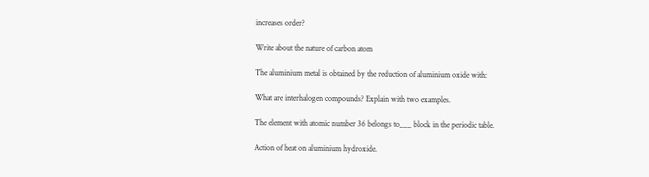increases order?

Write about the nature of carbon atom

The aluminium metal is obtained by the reduction of aluminium oxide with:

What are interhalogen compounds? Explain with two examples.

The element with atomic number 36 belongs to___ block in the periodic table.

Action of heat on aluminium hydroxide.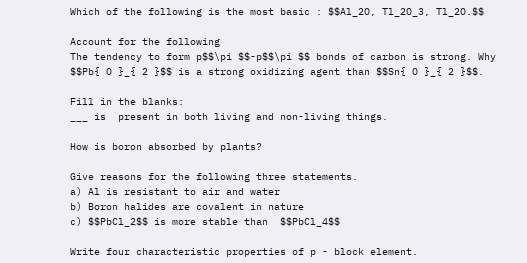Which of the following is the most basic : $$Al_2O, Tl_2O_3, Tl_2O.$$

Account for the following
The tendency to form p$$\pi $$-p$$\pi $$ bonds of carbon is strong. Why $$Pb{ O }_{ 2 }$$ is a strong oxidizing agent than $$Sn{ O }_{ 2 }$$.

Fill in the blanks:
___ is  present in both living and non-living things.

How is boron absorbed by plants?

Give reasons for the following three statements.
a) Al is resistant to air and water
b) Boron halides are covalent in nature
c) $$PbCl_2$$ is more stable than  $$PbCl_4$$

Write four characteristic properties of p - block element.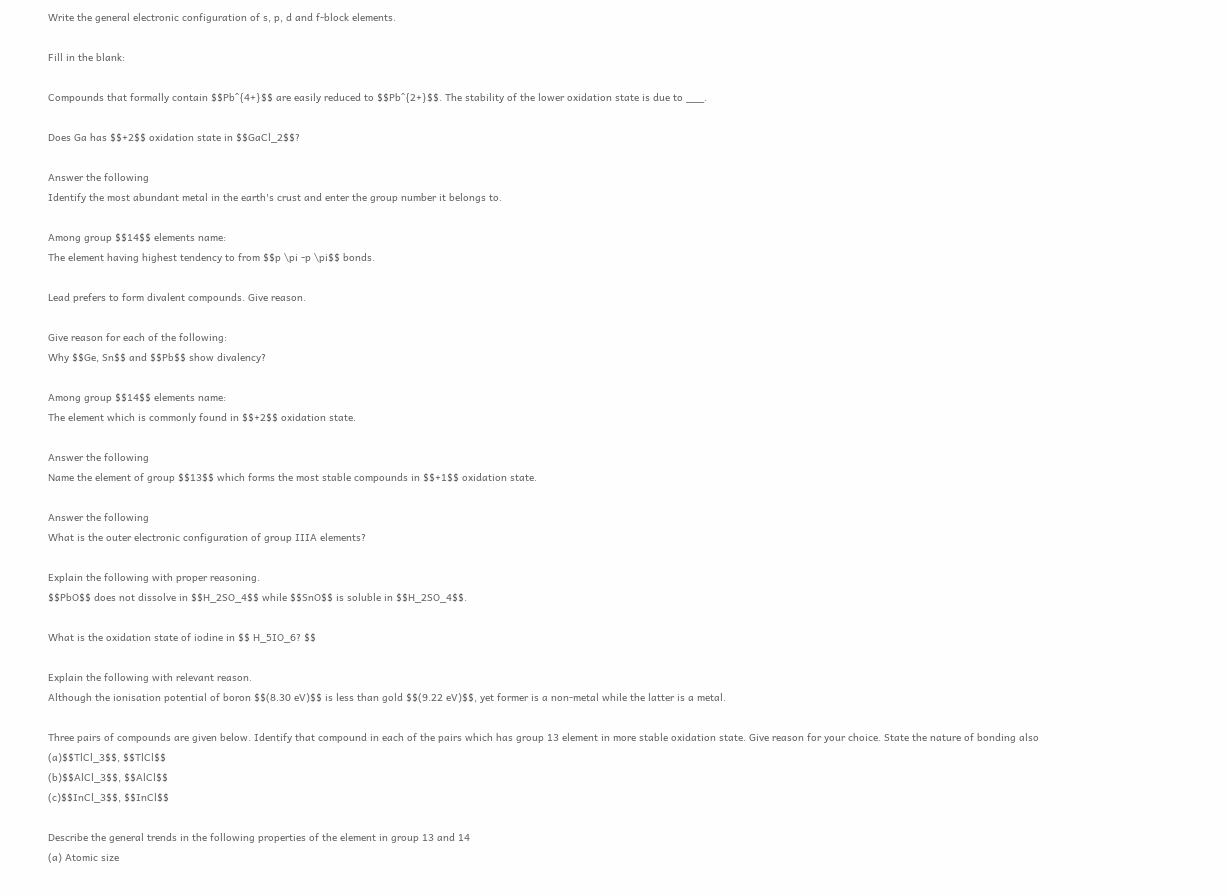Write the general electronic configuration of s, p, d and f-block elements.

Fill in the blank:

Compounds that formally contain $$Pb^{4+}$$ are easily reduced to $$Pb^{2+}$$. The stability of the lower oxidation state is due to ___.

Does Ga has $$+2$$ oxidation state in $$GaCl_2$$?

Answer the following
Identify the most abundant metal in the earth's crust and enter the group number it belongs to.

Among group $$14$$ elements name:
The element having highest tendency to from $$p \pi -p \pi$$ bonds.

Lead prefers to form divalent compounds. Give reason.

Give reason for each of the following:
Why $$Ge, Sn$$ and $$Pb$$ show divalency?

Among group $$14$$ elements name:
The element which is commonly found in $$+2$$ oxidation state.

Answer the following
Name the element of group $$13$$ which forms the most stable compounds in $$+1$$ oxidation state.

Answer the following
What is the outer electronic configuration of group IIIA elements?

Explain the following with proper reasoning.
$$PbO$$ does not dissolve in $$H_2SO_4$$ while $$SnO$$ is soluble in $$H_2SO_4$$.

What is the oxidation state of iodine in $$ H_5IO_6? $$

Explain the following with relevant reason.
Although the ionisation potential of boron $$(8.30 eV)$$ is less than gold $$(9.22 eV)$$, yet former is a non-metal while the latter is a metal.

Three pairs of compounds are given below. Identify that compound in each of the pairs which has group 13 element in more stable oxidation state. Give reason for your choice. State the nature of bonding also
(a)$$TlCl_3$$, $$TlCl$$
(b)$$AlCl_3$$, $$AlCl$$
(c)$$InCl_3$$, $$InCl$$

Describe the general trends in the following properties of the element in group 13 and 14
(a) Atomic size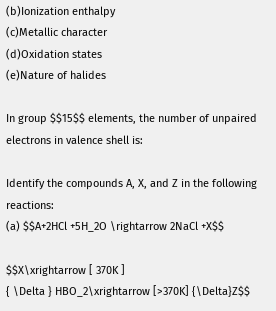(b)Ionization enthalpy
(c)Metallic character
(d)Oxidation states
(e)Nature of halides

In group $$15$$ elements, the number of unpaired electrons in valence shell is:

Identify the compounds A, X, and Z in the following reactions:
(a) $$A+2HCl +5H_2O \rightarrow 2NaCl +X$$

$$X\xrightarrow [ 370K ]
{ \Delta } HBO_2\xrightarrow [>370K] {\Delta}Z$$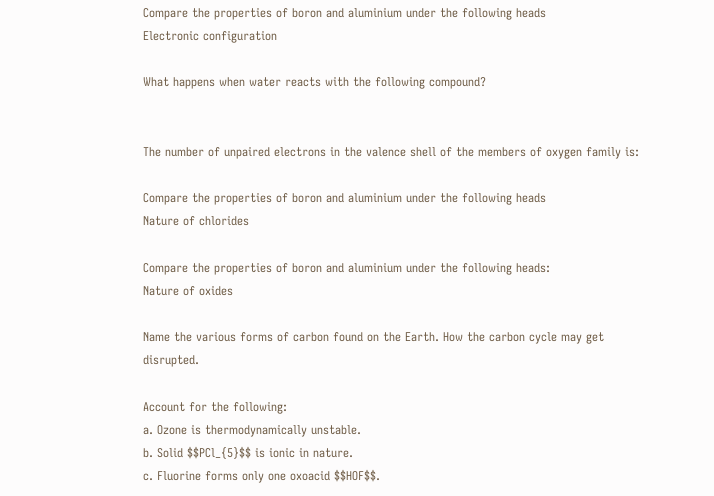Compare the properties of boron and aluminium under the following heads
Electronic configuration

What happens when water reacts with the following compound?


The number of unpaired electrons in the valence shell of the members of oxygen family is:

Compare the properties of boron and aluminium under the following heads
Nature of chlorides

Compare the properties of boron and aluminium under the following heads:
Nature of oxides

Name the various forms of carbon found on the Earth. How the carbon cycle may get disrupted.

Account for the following:
a. Ozone is thermodynamically unstable.
b. Solid $$PCl_{5}$$ is ionic in nature.
c. Fluorine forms only one oxoacid $$HOF$$.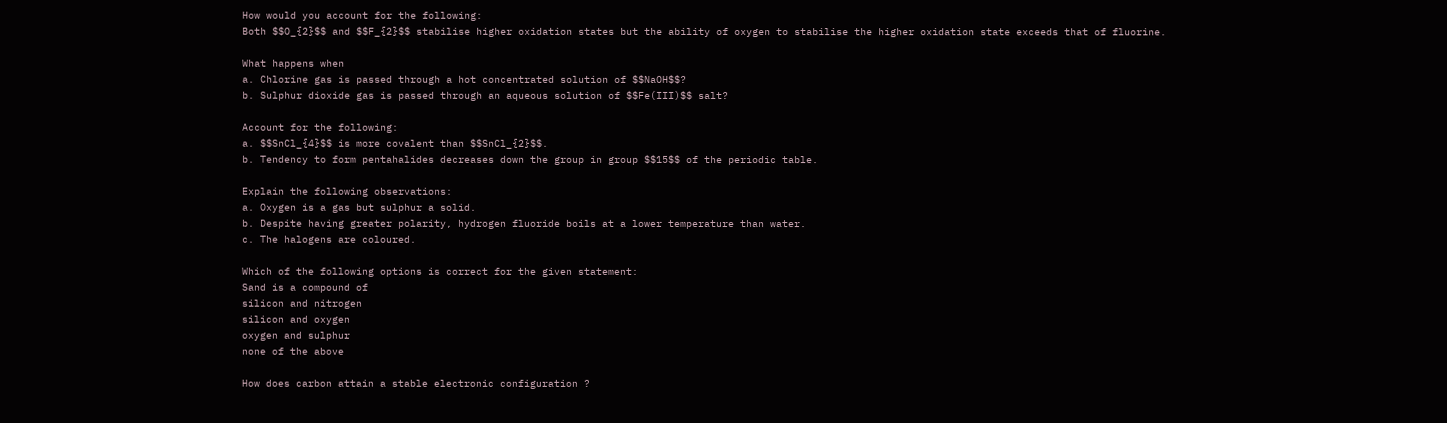How would you account for the following:
Both $$O_{2}$$ and $$F_{2}$$ stabilise higher oxidation states but the ability of oxygen to stabilise the higher oxidation state exceeds that of fluorine.

What happens when
a. Chlorine gas is passed through a hot concentrated solution of $$NaOH$$?
b. Sulphur dioxide gas is passed through an aqueous solution of $$Fe(III)$$ salt?

Account for the following:
a. $$SnCl_{4}$$ is more covalent than $$SnCl_{2}$$.
b. Tendency to form pentahalides decreases down the group in group $$15$$ of the periodic table.

Explain the following observations:
a. Oxygen is a gas but sulphur a solid.
b. Despite having greater polarity, hydrogen fluoride boils at a lower temperature than water.
c. The halogens are coloured.

Which of the following options is correct for the given statement:
Sand is a compound of
silicon and nitrogen
silicon and oxygen
oxygen and sulphur
none of the above

How does carbon attain a stable electronic configuration ?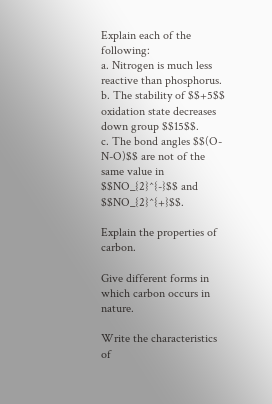Explain each of the following:
a. Nitrogen is much less reactive than phosphorus.
b. The stability of $$+5$$ oxidation state decreases down group $$15$$.
c. The bond angles $$(O-N-O)$$ are not of the same value in $$NO_{2}^{-}$$ and $$NO_{2}^{+}$$.

Explain the properties of carbon.

Give different forms in which carbon occurs in nature.

Write the characteristics of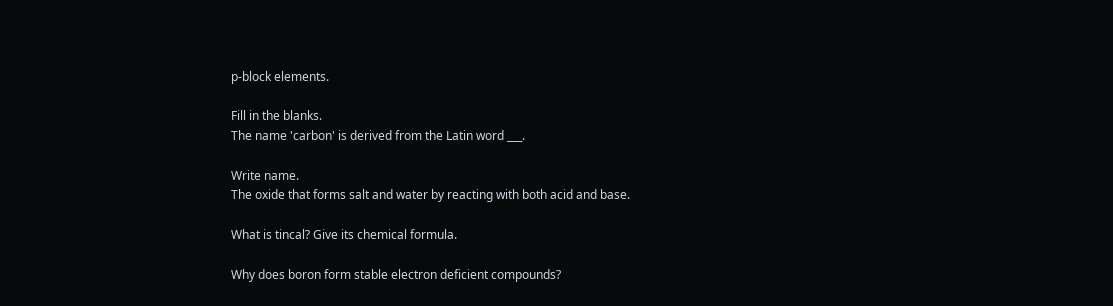p-block elements.

Fill in the blanks.
The name 'carbon' is derived from the Latin word ___.

Write name.
The oxide that forms salt and water by reacting with both acid and base.

What is tincal? Give its chemical formula.

Why does boron form stable electron deficient compounds?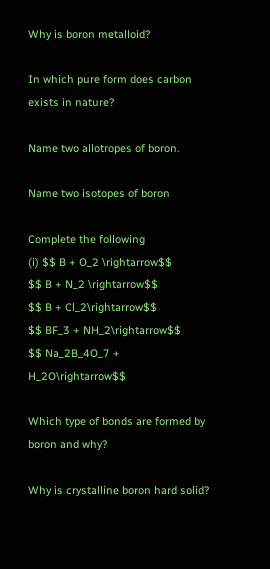Why is boron metalloid?

In which pure form does carbon exists in nature?

Name two allotropes of boron.

Name two isotopes of boron

Complete the following
(i) $$ B + O_2 \rightarrow$$
$$ B + N_2 \rightarrow$$
$$ B + Cl_2\rightarrow$$
$$ BF_3 + NH_2\rightarrow$$
$$ Na_2B_4O_7 + H_2O\rightarrow$$

Which type of bonds are formed by boron and why?

Why is crystalline boron hard solid?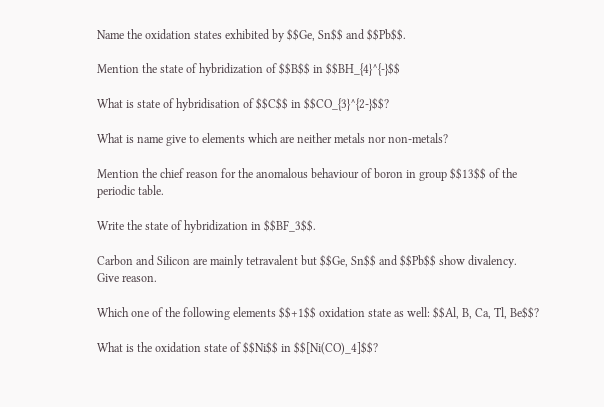Name the oxidation states exhibited by $$Ge, Sn$$ and $$Pb$$.

Mention the state of hybridization of $$B$$ in $$BH_{4}^{-}$$

What is state of hybridisation of $$C$$ in $$CO_{3}^{2-}$$?

What is name give to elements which are neither metals nor non-metals?

Mention the chief reason for the anomalous behaviour of boron in group $$13$$ of the periodic table.

Write the state of hybridization in $$BF_3$$.

Carbon and Silicon are mainly tetravalent but $$Ge, Sn$$ and $$Pb$$ show divalency.
Give reason.

Which one of the following elements $$+1$$ oxidation state as well: $$Al, B, Ca, Tl, Be$$?

What is the oxidation state of $$Ni$$ in $$[Ni(CO)_4]$$?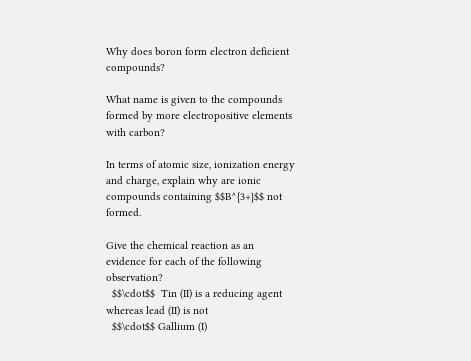Why does boron form electron deficient compounds?

What name is given to the compounds formed by more electropositive elements with carbon?

In terms of atomic size, ionization energy and charge, explain why are ionic compounds containing $$B^{3+}$$ not formed.

Give the chemical reaction as an evidence for each of the following observation?
  $$\cdot$$  Tin (II) is a reducing agent whereas lead (II) is not
  $$\cdot$$ Gallium (I)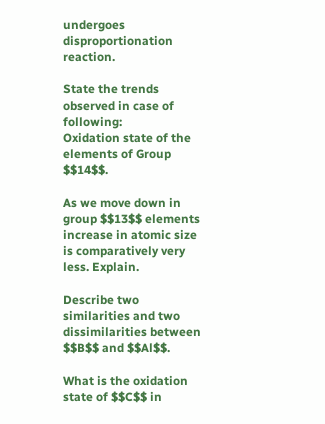undergoes disproportionation reaction.

State the trends observed in case of following:
Oxidation state of the elements of Group $$14$$.

As we move down in group $$13$$ elements increase in atomic size is comparatively very less. Explain.

Describe two similarities and two dissimilarities between $$B$$ and $$Al$$.

What is the oxidation state of $$C$$ in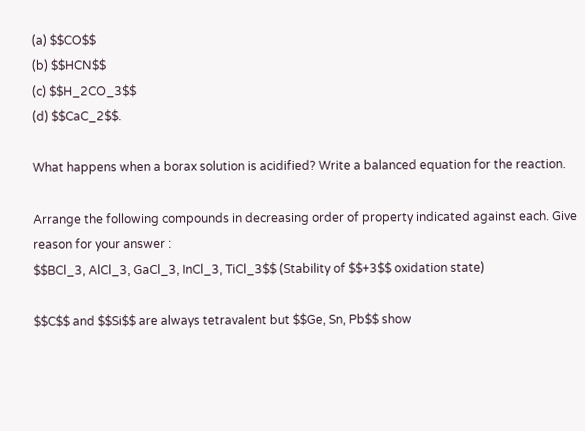(a) $$CO$$
(b) $$HCN$$
(c) $$H_2CO_3$$
(d) $$CaC_2$$.

What happens when a borax solution is acidified? Write a balanced equation for the reaction.

Arrange the following compounds in decreasing order of property indicated against each. Give reason for your answer :
$$BCl_3, AlCl_3, GaCl_3, InCl_3, TiCl_3$$ (Stability of $$+3$$ oxidation state)

$$C$$ and $$Si$$ are always tetravalent but $$Ge, Sn, Pb$$ show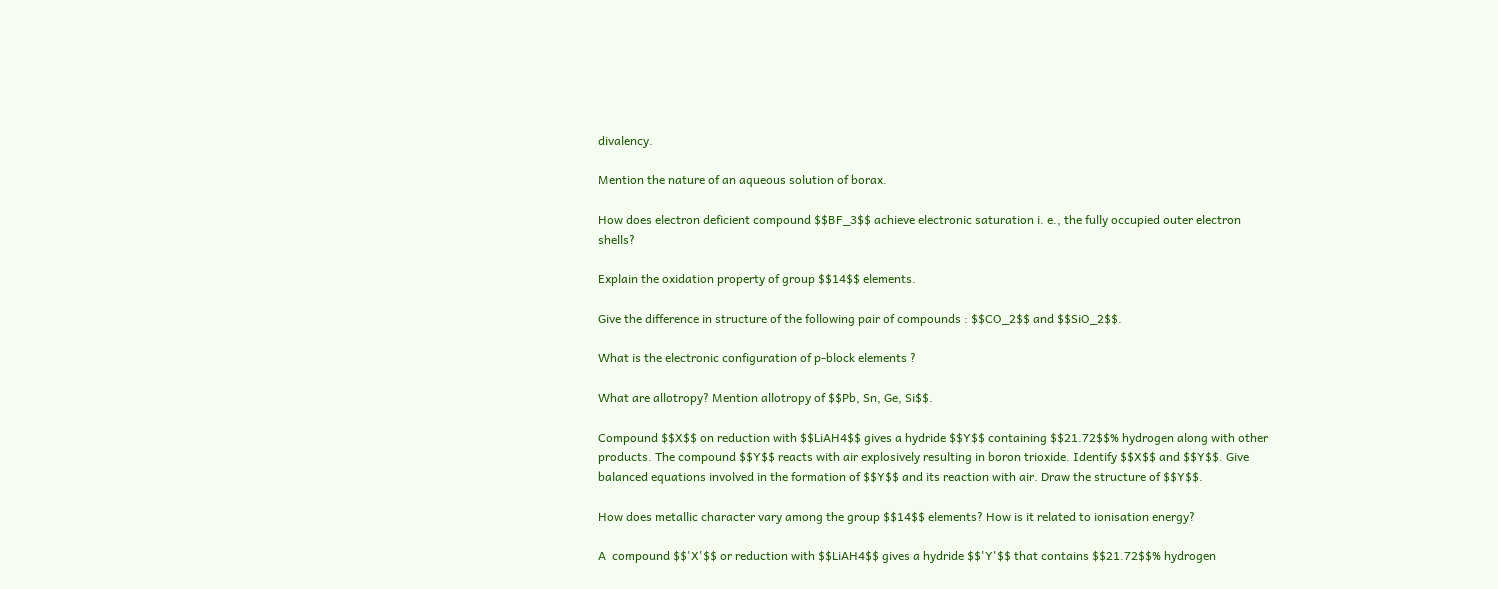divalency.

Mention the nature of an aqueous solution of borax.

How does electron deficient compound $$BF_3$$ achieve electronic saturation i. e., the fully occupied outer electron shells?

Explain the oxidation property of group $$14$$ elements.

Give the difference in structure of the following pair of compounds : $$CO_2$$ and $$SiO_2$$.

What is the electronic configuration of p-block elements ?

What are allotropy? Mention allotropy of $$Pb, Sn, Ge, Si$$.

Compound $$X$$ on reduction with $$LiAH4$$ gives a hydride $$Y$$ containing $$21.72$$% hydrogen along with other products. The compound $$Y$$ reacts with air explosively resulting in boron trioxide. Identify $$X$$ and $$Y$$. Give balanced equations involved in the formation of $$Y$$ and its reaction with air. Draw the structure of $$Y$$.

How does metallic character vary among the group $$14$$ elements? How is it related to ionisation energy?

A  compound $$'X'$$ or reduction with $$LiAH4$$ gives a hydride $$'Y'$$ that contains $$21.72$$% hydrogen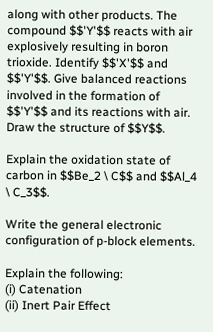along with other products. The compound $$'Y'$$ reacts with air explosively resulting in boron trioxide. Identify $$'X'$$ and  $$'Y'$$. Give balanced reactions involved in the formation of $$'Y'$$ and its reactions with air. Draw the structure of $$Y$$.

Explain the oxidation state of carbon in $$Be_2 \ C$$ and $$Al_4 \ C_3$$.

Write the general electronic configuration of p-block elements.

Explain the following:
(i) Catenation
(ii) Inert Pair Effect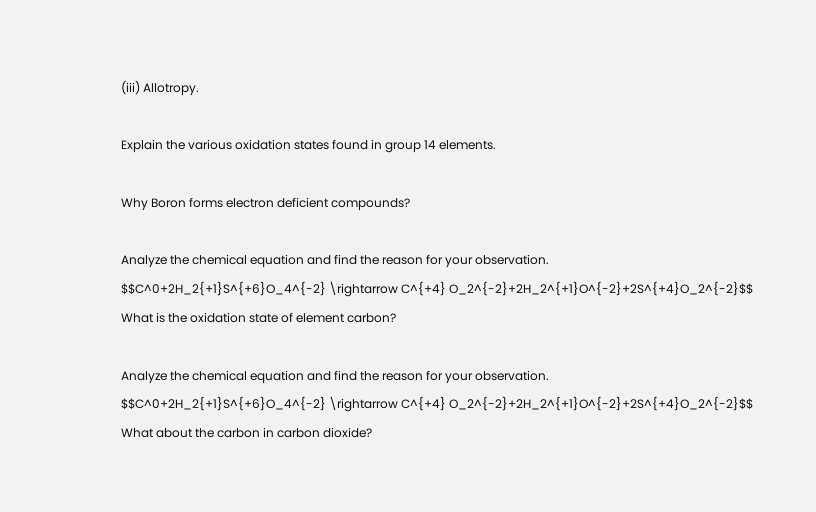(iii) Allotropy.

Explain the various oxidation states found in group 14 elements.

Why Boron forms electron deficient compounds?

Analyze the chemical equation and find the reason for your observation.
$$C^0+2H_2{+1}S^{+6}O_4^{-2} \rightarrow C^{+4} O_2^{-2}+2H_2^{+1}O^{-2}+2S^{+4}O_2^{-2}$$
What is the oxidation state of element carbon?

Analyze the chemical equation and find the reason for your observation.
$$C^0+2H_2{+1}S^{+6}O_4^{-2} \rightarrow C^{+4} O_2^{-2}+2H_2^{+1}O^{-2}+2S^{+4}O_2^{-2}$$
What about the carbon in carbon dioxide?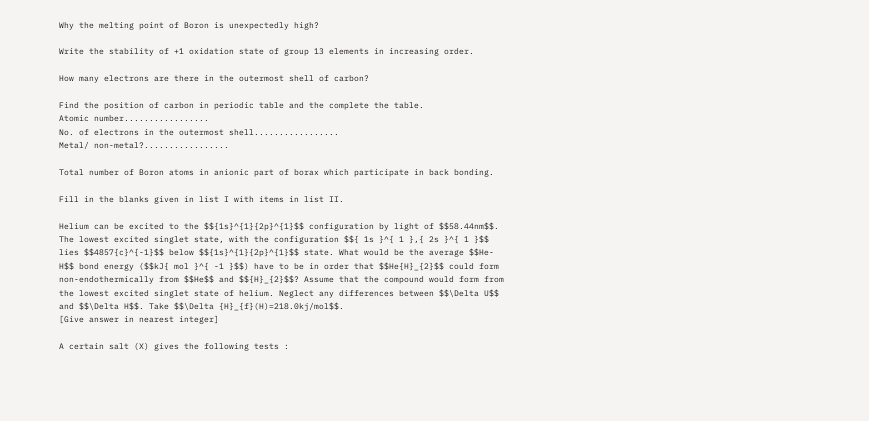Why the melting point of Boron is unexpectedly high?

Write the stability of +1 oxidation state of group 13 elements in increasing order.

How many electrons are there in the outermost shell of carbon?

Find the position of carbon in periodic table and the complete the table.
Atomic number.................
No. of electrons in the outermost shell.................
Metal/ non-metal?.................

Total number of Boron atoms in anionic part of borax which participate in back bonding.

Fill in the blanks given in list I with items in list II.

Helium can be excited to the $${1s}^{1}{2p}^{1}$$ configuration by light of $$58.44nm$$. The lowest excited singlet state, with the configuration $${ 1s }^{ 1 },{ 2s }^{ 1 }$$ lies $$4857{c}^{-1}$$ below $${1s}^{1}{2p}^{1}$$ state. What would be the average $$He-H$$ bond energy ($$kJ{ mol }^{ -1 }$$) have to be in order that $$He{H}_{2}$$ could form non-endothermically from $$He$$ and $${H}_{2}$$? Assume that the compound would form from the lowest excited singlet state of helium. Neglect any differences between $$\Delta U$$ and $$\Delta H$$. Take $$\Delta {H}_{f}(H)=218.0kj/mol$$.
[Give answer in nearest integer]

A certain salt (X) gives the following tests :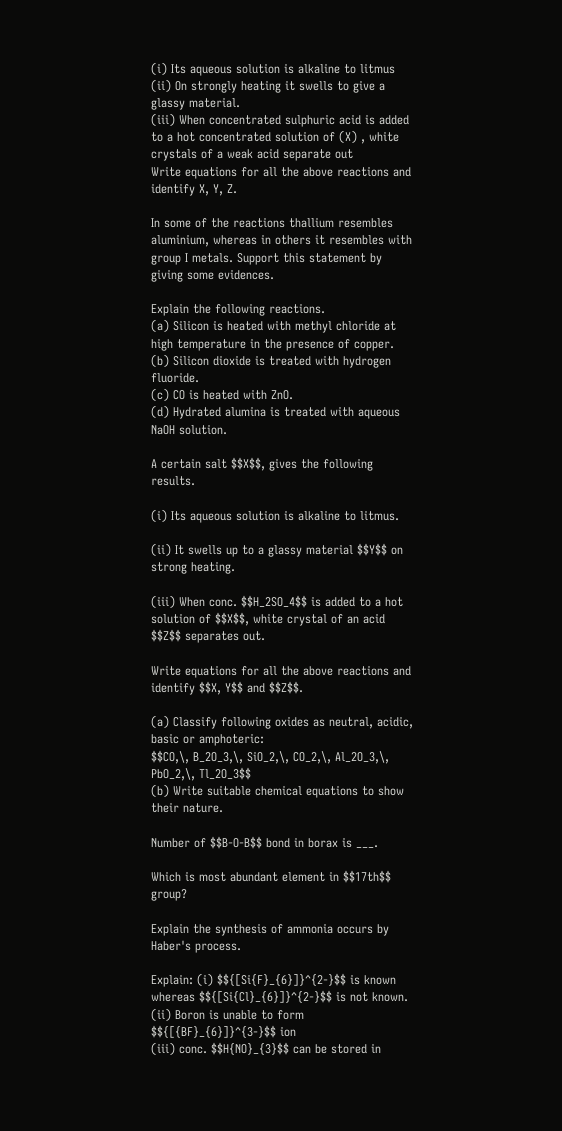(i) Its aqueous solution is alkaline to litmus
(ii) On strongly heating it swells to give a glassy material.
(iii) When concentrated sulphuric acid is added to a hot concentrated solution of (X) , white crystals of a weak acid separate out
Write equations for all the above reactions and identify X, Y, Z.

In some of the reactions thallium resembles aluminium, whereas in others it resembles with group I metals. Support this statement by giving some evidences.

Explain the following reactions.
(a) Silicon is heated with methyl chloride at high temperature in the presence of copper.
(b) Silicon dioxide is treated with hydrogen fluoride.
(c) CO is heated with ZnO.
(d) Hydrated alumina is treated with aqueous NaOH solution.

A certain salt $$X$$, gives the following results.

(i) Its aqueous solution is alkaline to litmus.

(ii) It swells up to a glassy material $$Y$$ on strong heating.

(iii) When conc. $$H_2SO_4$$ is added to a hot solution of $$X$$, white crystal of an acid $$Z$$ separates out.

Write equations for all the above reactions and identify $$X, Y$$ and $$Z$$.

(a) Classify following oxides as neutral, acidic, basic or amphoteric:
$$CO,\, B_2O_3,\, SiO_2,\, CO_2,\, Al_2O_3,\, PbO_2,\, Tl_2O_3$$
(b) Write suitable chemical equations to show their nature.

Number of $$B-O-B$$ bond in borax is ___.

Which is most abundant element in $$17th$$ group?

Explain the synthesis of ammonia occurs by Haber's process.

Explain: (i) $${[Si{F}_{6}]}^{2-}$$ is known whereas $${[Si{Cl}_{6}]}^{2-}$$ is not known.
(ii) Boron is unable to form $${[{BF}_{6}]}^{3-}$$ ion
(iii) conc. $$H{NO}_{3}$$ can be stored in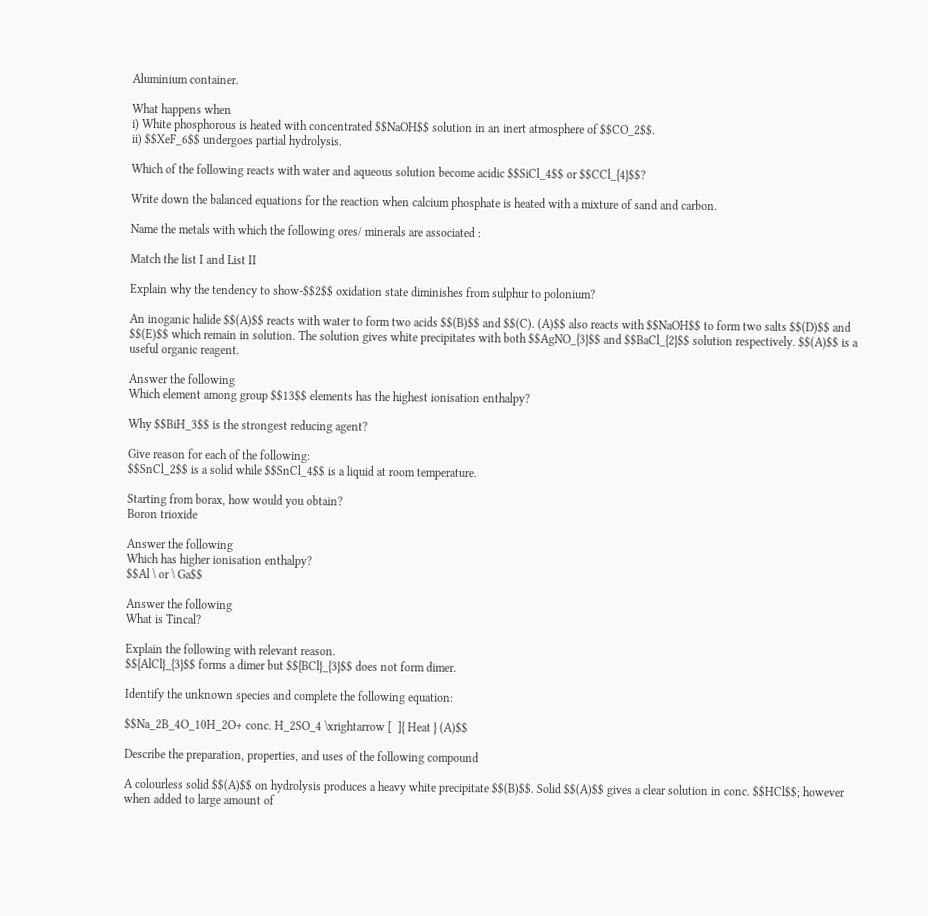Aluminium container.

What happens when
i) White phosphorous is heated with concentrated $$NaOH$$ solution in an inert atmosphere of $$CO_2$$.
ii) $$XeF_6$$ undergoes partial hydrolysis.

Which of the following reacts with water and aqueous solution become acidic $$SiCl_4$$ or $$CCl_{4}$$?

Write down the balanced equations for the reaction when calcium phosphate is heated with a mixture of sand and carbon.

Name the metals with which the following ores/ minerals are associated :

Match the list I and List II

Explain why the tendency to show-$$2$$ oxidation state diminishes from sulphur to polonium?

An inoganic halide $$(A)$$ reacts with water to form two acids $$(B)$$ and $$(C). (A)$$ also reacts with $$NaOH$$ to form two salts $$(D)$$ and $$(E)$$ which remain in solution. The solution gives white precipitates with both $$AgNO_{3}$$ and $$BaCl_{2}$$ solution respectively. $$(A)$$ is a useful organic reagent.

Answer the following
Which element among group $$13$$ elements has the highest ionisation enthalpy?

Why $$BiH_3$$ is the strongest reducing agent?

Give reason for each of the following:
$$SnCl_2$$ is a solid while $$SnCl_4$$ is a liquid at room temperature.

Starting from borax, how would you obtain?
Boron trioxide

Answer the following
Which has higher ionisation enthalpy?
$$Al \ or \ Ga$$

Answer the following
What is Tincal?

Explain the following with relevant reason.
$${AlCl}_{3}$$ forms a dimer but $${BCl}_{3}$$ does not form dimer.

Identify the unknown species and complete the following equation:

$$Na_2B_4O_10H_2O+ conc. H_2SO_4 \xrightarrow [  ]{ Heat } (A)$$

Describe the preparation, properties, and uses of the following compound

A colourless solid $$(A)$$ on hydrolysis produces a heavy white precipitate $$(B)$$. Solid $$(A)$$ gives a clear solution in conc. $$HCl$$; however when added to large amount of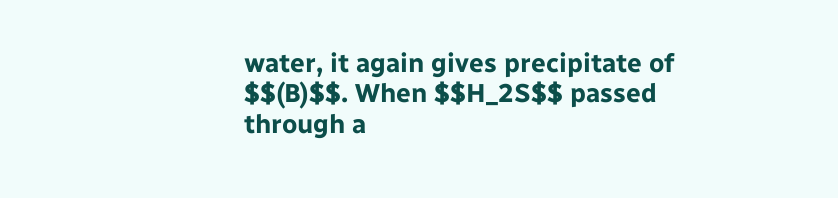water, it again gives precipitate of $$(B)$$. When $$H_2S$$ passed through a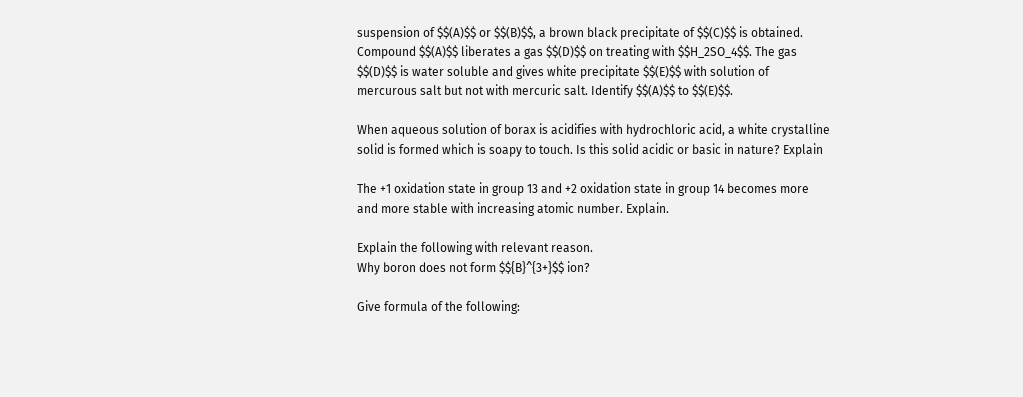suspension of $$(A)$$ or $$(B)$$, a brown black precipitate of $$(C)$$ is obtained. Compound $$(A)$$ liberates a gas $$(D)$$ on treating with $$H_2SO_4$$. The gas $$(D)$$ is water soluble and gives white precipitate $$(E)$$ with solution of mercurous salt but not with mercuric salt. Identify $$(A)$$ to $$(E)$$.

When aqueous solution of borax is acidifies with hydrochloric acid, a white crystalline solid is formed which is soapy to touch. Is this solid acidic or basic in nature? Explain

The +1 oxidation state in group 13 and +2 oxidation state in group 14 becomes more and more stable with increasing atomic number. Explain.

Explain the following with relevant reason.
Why boron does not form $${B}^{3+}$$ ion?

Give formula of the following: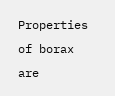Properties of borax are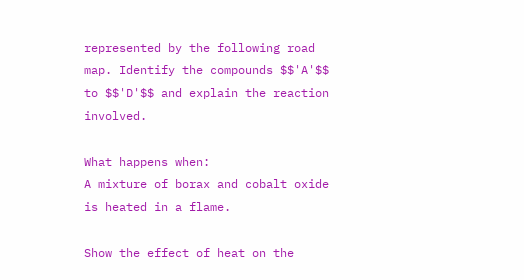represented by the following road map. Identify the compounds $$'A'$$ to $$'D'$$ and explain the reaction involved.

What happens when:
A mixture of borax and cobalt oxide is heated in a flame.

Show the effect of heat on the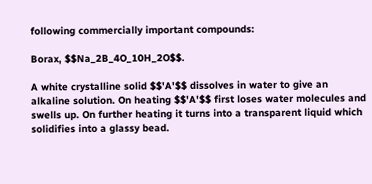following commercially important compounds:

Borax, $$Na_2B_4O_10H_2O$$.

A white crystalline solid $$'A'$$ dissolves in water to give an alkaline solution. On heating $$'A'$$ first loses water molecules and swells up. On further heating it turns into a transparent liquid which solidifies into a glassy bead.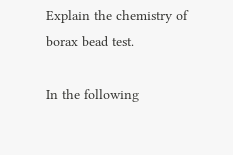Explain the chemistry of borax bead test.

In the following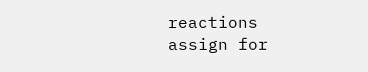reactions assign for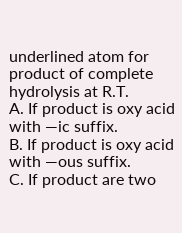underlined atom for product of complete hydrolysis at R.T.
A. If product is oxy acid with —ic suffix.
B. If product is oxy acid with —ous suffix.
C. If product are two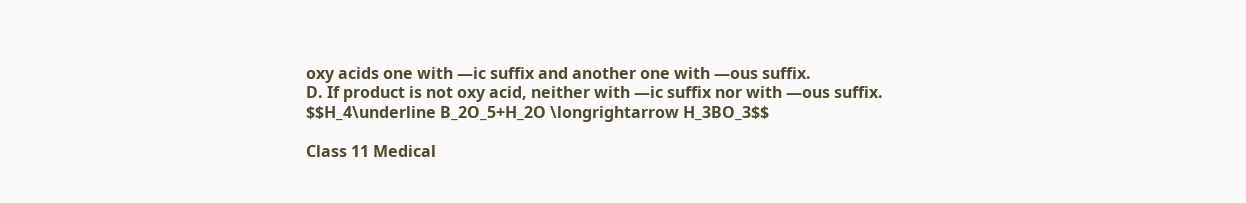oxy acids one with —ic suffix and another one with —ous suffix.
D. If product is not oxy acid, neither with —ic suffix nor with —ous suffix.
$$H_4\underline B_2O_5+H_2O \longrightarrow H_3BO_3$$

Class 11 Medical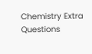Chemistry Extra Questions